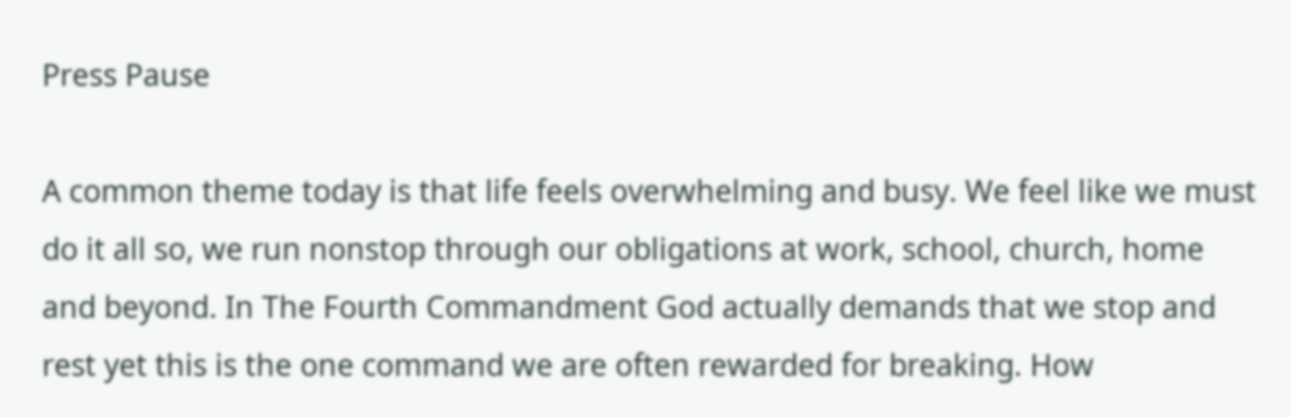Press Pause

A common theme today is that life feels overwhelming and busy. We feel like we must do it all so, we run nonstop through our obligations at work, school, church, home and beyond. In The Fourth Commandment God actually demands that we stop and rest yet this is the one command we are often rewarded for breaking. How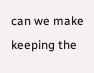can we make keeping the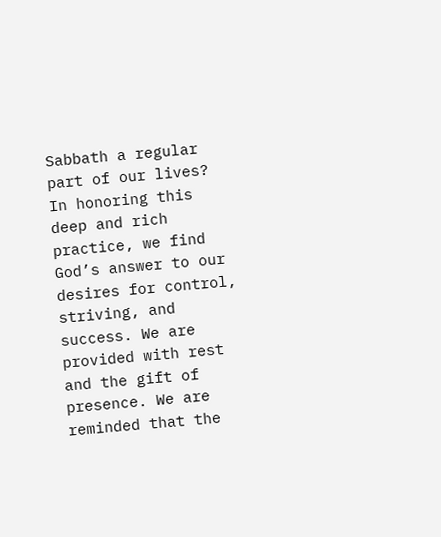Sabbath a regular part of our lives? In honoring this deep and rich practice, we find God’s answer to our desires for control, striving, and success. We are provided with rest and the gift of presence. We are reminded that the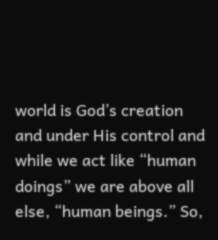world is God’s creation and under His control and while we act like “human doings” we are above all else, “human beings.” So,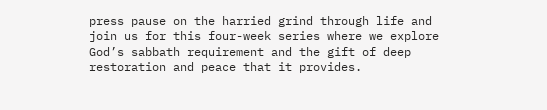press pause on the harried grind through life and join us for this four-week series where we explore God’s sabbath requirement and the gift of deep restoration and peace that it provides.